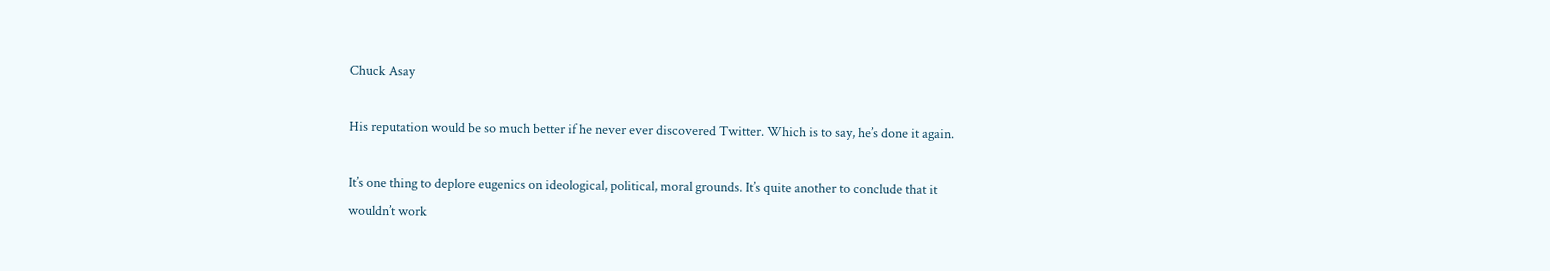Chuck Asay

His reputation would be so much better if he never ever discovered Twitter. Which is to say, he’s done it again.

It’s one thing to deplore eugenics on ideological, political, moral grounds. It’s quite another to conclude that it wouldn’t work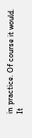in practice. Of course it would. It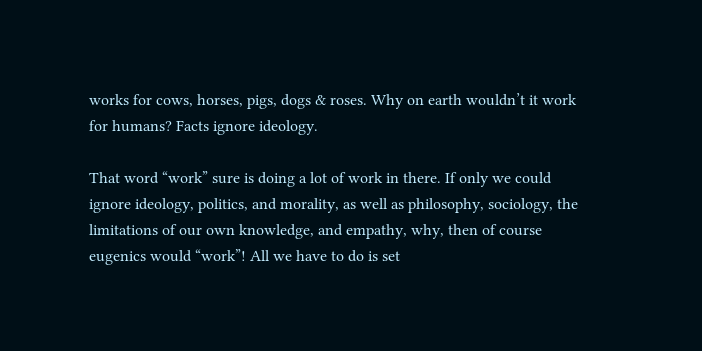works for cows, horses, pigs, dogs & roses. Why on earth wouldn’t it work for humans? Facts ignore ideology.

That word “work” sure is doing a lot of work in there. If only we could ignore ideology, politics, and morality, as well as philosophy, sociology, the limitations of our own knowledge, and empathy, why, then of course eugenics would “work”! All we have to do is set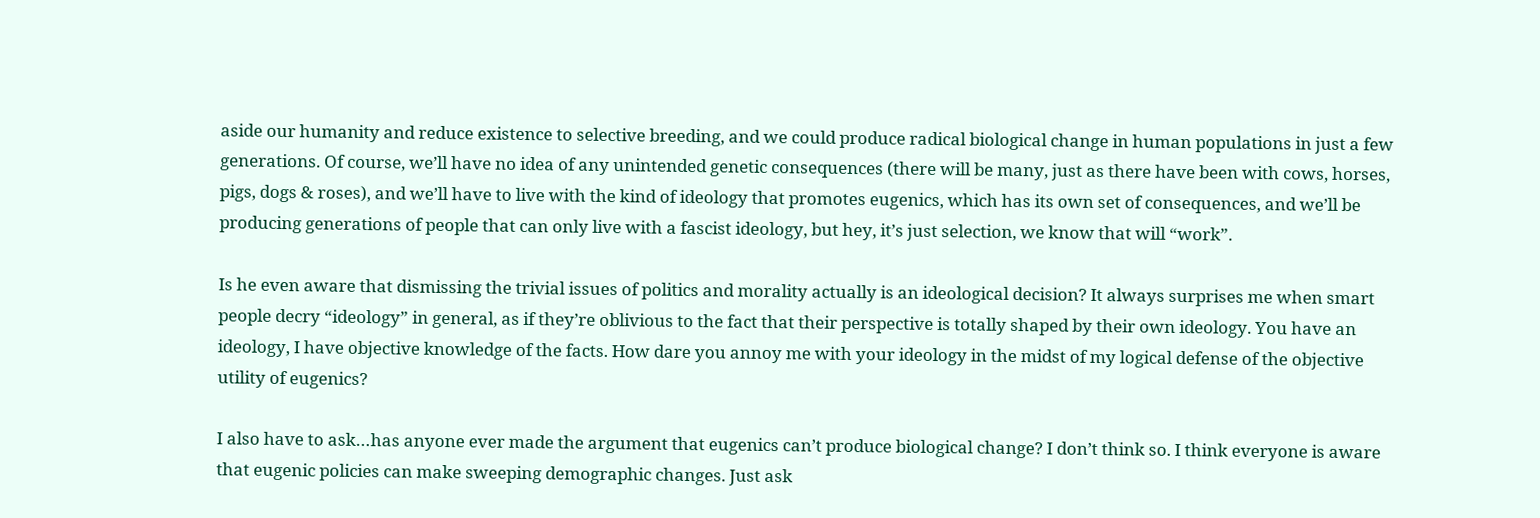aside our humanity and reduce existence to selective breeding, and we could produce radical biological change in human populations in just a few generations. Of course, we’ll have no idea of any unintended genetic consequences (there will be many, just as there have been with cows, horses, pigs, dogs & roses), and we’ll have to live with the kind of ideology that promotes eugenics, which has its own set of consequences, and we’ll be producing generations of people that can only live with a fascist ideology, but hey, it’s just selection, we know that will “work”.

Is he even aware that dismissing the trivial issues of politics and morality actually is an ideological decision? It always surprises me when smart people decry “ideology” in general, as if they’re oblivious to the fact that their perspective is totally shaped by their own ideology. You have an ideology, I have objective knowledge of the facts. How dare you annoy me with your ideology in the midst of my logical defense of the objective utility of eugenics?

I also have to ask…has anyone ever made the argument that eugenics can’t produce biological change? I don’t think so. I think everyone is aware that eugenic policies can make sweeping demographic changes. Just ask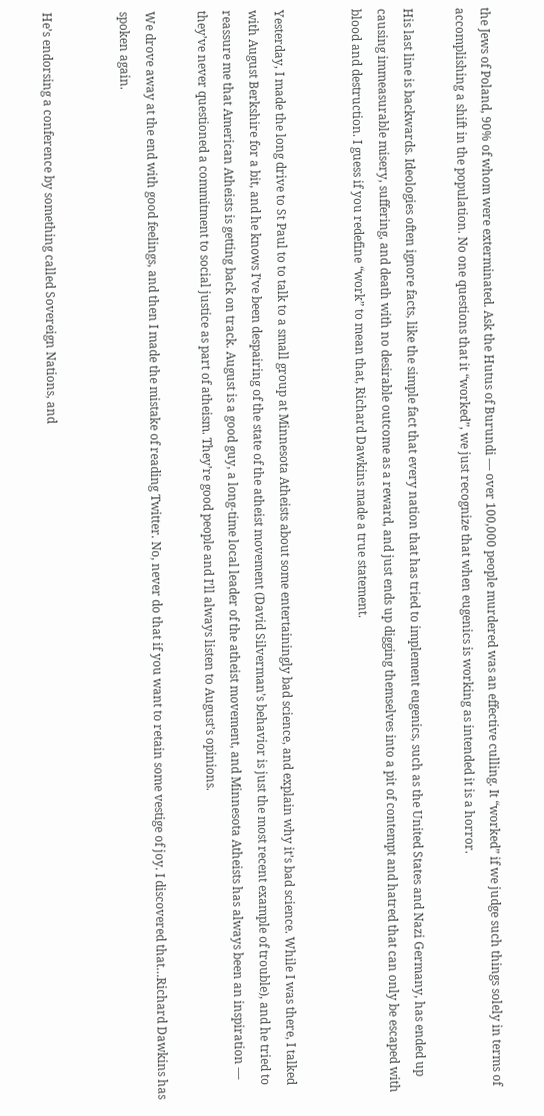the Jews of Poland, 90% of whom were exterminated. Ask the Hutus of Burundi — over 100,000 people murdered was an effective culling. It “worked” if we judge such things solely in terms of accomplishing a shift in the population. No one questions that it “worked”, we just recognize that when eugenics is working as intended it is a horror.

His last line is backwards. Ideologies often ignore facts, like the simple fact that every nation that has tried to implement eugenics, such as the United States and Nazi Germany, has ended up causing immeasurable misery, suffering, and death with no desirable outcome as a reward, and just ends up digging themselves into a pit of contempt and hatred that can only be escaped with blood and destruction. I guess if you redefine “work” to mean that, Richard Dawkins made a true statement.


Yesterday, I made the long drive to St Paul to to talk to a small group at Minnesota Atheists about some entertainingly bad science, and explain why it’s bad science. While I was there, I talked with August Berkshire for a bit, and he knows I’ve been despairing of the state of the atheist movement (David Silverman’s behavior is just the most recent example of trouble), and he tried to reassure me that American Atheists is getting back on track. August is a good guy, a long-time local leader of the atheist movement, and Minnesota Atheists has always been an inspiration — they’ve never questioned a commitment to social justice as part of atheism. They’re good people and I’ll always listen to August’s opinions.

We drove away at the end with good feelings, and then I made the mistake of reading Twitter. No, never do that if you want to retain some vestige of joy. I discovered that…Richard Dawkins has spoken again.


He’s endorsing a conference by something called Sovereign Nations, and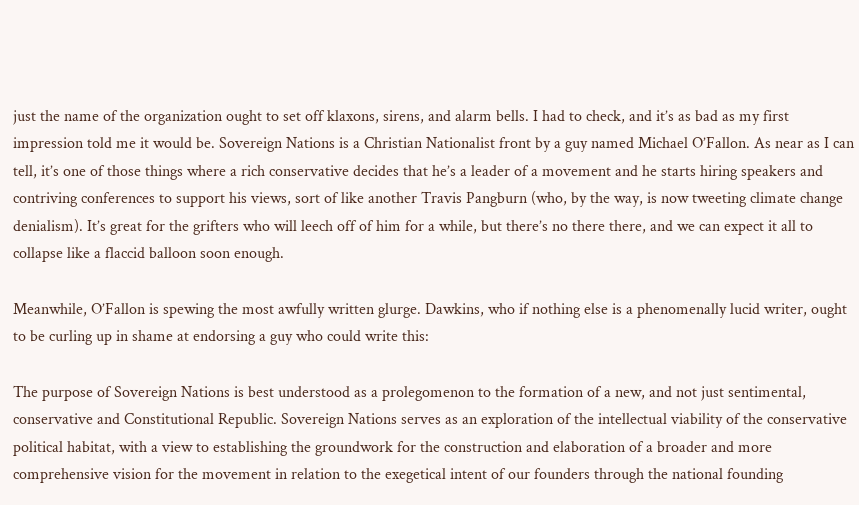just the name of the organization ought to set off klaxons, sirens, and alarm bells. I had to check, and it’s as bad as my first impression told me it would be. Sovereign Nations is a Christian Nationalist front by a guy named Michael O’Fallon. As near as I can tell, it’s one of those things where a rich conservative decides that he’s a leader of a movement and he starts hiring speakers and contriving conferences to support his views, sort of like another Travis Pangburn (who, by the way, is now tweeting climate change denialism). It’s great for the grifters who will leech off of him for a while, but there’s no there there, and we can expect it all to collapse like a flaccid balloon soon enough.

Meanwhile, O’Fallon is spewing the most awfully written glurge. Dawkins, who if nothing else is a phenomenally lucid writer, ought to be curling up in shame at endorsing a guy who could write this:

The purpose of Sovereign Nations is best understood as a prolegomenon to the formation of a new, and not just sentimental, conservative and Constitutional Republic. Sovereign Nations serves as an exploration of the intellectual viability of the conservative political habitat, with a view to establishing the groundwork for the construction and elaboration of a broader and more comprehensive vision for the movement in relation to the exegetical intent of our founders through the national founding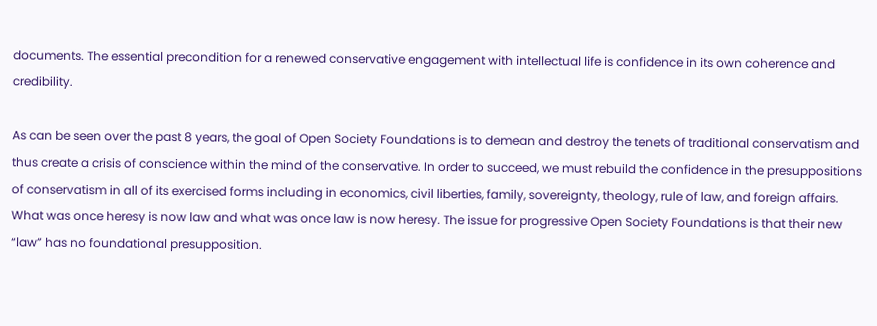documents. The essential precondition for a renewed conservative engagement with intellectual life is confidence in its own coherence and credibility.

As can be seen over the past 8 years, the goal of Open Society Foundations is to demean and destroy the tenets of traditional conservatism and thus create a crisis of conscience within the mind of the conservative. In order to succeed, we must rebuild the confidence in the presuppositions of conservatism in all of its exercised forms including in economics, civil liberties, family, sovereignty, theology, rule of law, and foreign affairs. What was once heresy is now law and what was once law is now heresy. The issue for progressive Open Society Foundations is that their new “law” has no foundational presupposition.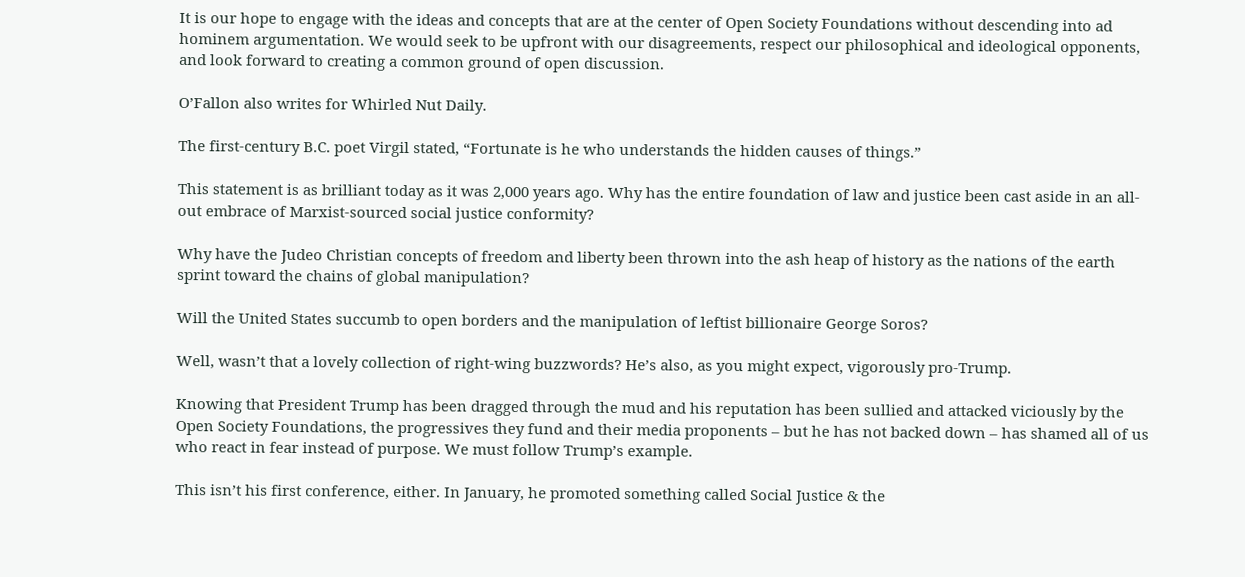It is our hope to engage with the ideas and concepts that are at the center of Open Society Foundations without descending into ad hominem argumentation. We would seek to be upfront with our disagreements, respect our philosophical and ideological opponents, and look forward to creating a common ground of open discussion.

O’Fallon also writes for Whirled Nut Daily.

The first-century B.C. poet Virgil stated, “Fortunate is he who understands the hidden causes of things.”

This statement is as brilliant today as it was 2,000 years ago. Why has the entire foundation of law and justice been cast aside in an all-out embrace of Marxist-sourced social justice conformity?

Why have the Judeo Christian concepts of freedom and liberty been thrown into the ash heap of history as the nations of the earth sprint toward the chains of global manipulation?

Will the United States succumb to open borders and the manipulation of leftist billionaire George Soros?

Well, wasn’t that a lovely collection of right-wing buzzwords? He’s also, as you might expect, vigorously pro-Trump.

Knowing that President Trump has been dragged through the mud and his reputation has been sullied and attacked viciously by the Open Society Foundations, the progressives they fund and their media proponents – but he has not backed down – has shamed all of us who react in fear instead of purpose. We must follow Trump’s example.

This isn’t his first conference, either. In January, he promoted something called Social Justice & the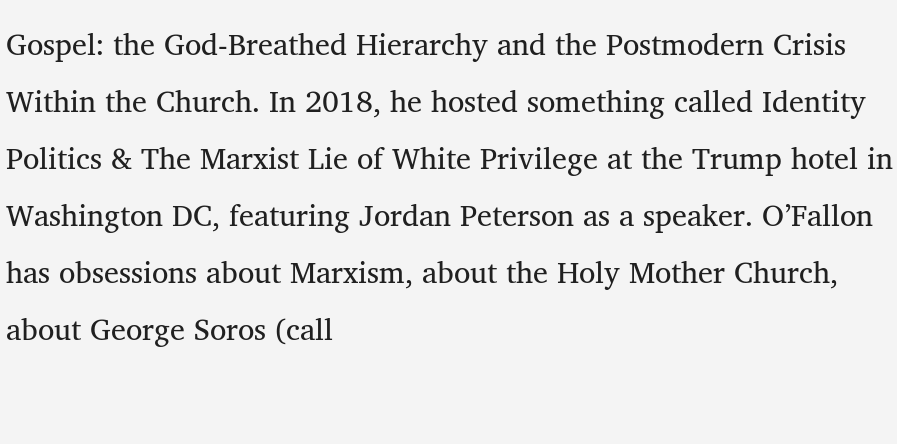Gospel: the God-Breathed Hierarchy and the Postmodern Crisis Within the Church. In 2018, he hosted something called Identity Politics & The Marxist Lie of White Privilege at the Trump hotel in Washington DC, featuring Jordan Peterson as a speaker. O’Fallon has obsessions about Marxism, about the Holy Mother Church, about George Soros (call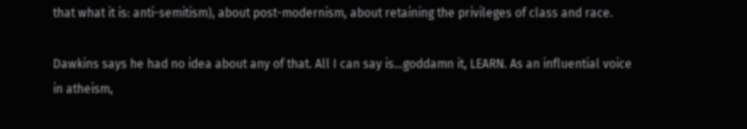that what it is: anti-semitism), about post-modernism, about retaining the privileges of class and race.

Dawkins says he had no idea about any of that. All I can say is…goddamn it, LEARN. As an influential voice in atheism,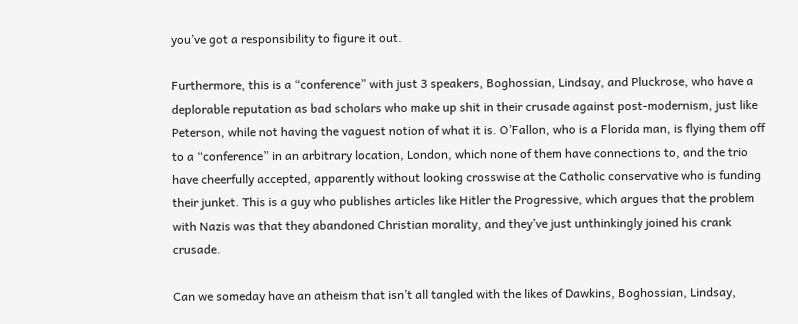you’ve got a responsibility to figure it out.

Furthermore, this is a “conference” with just 3 speakers, Boghossian, Lindsay, and Pluckrose, who have a deplorable reputation as bad scholars who make up shit in their crusade against post-modernism, just like Peterson, while not having the vaguest notion of what it is. O’Fallon, who is a Florida man, is flying them off to a “conference” in an arbitrary location, London, which none of them have connections to, and the trio have cheerfully accepted, apparently without looking crosswise at the Catholic conservative who is funding their junket. This is a guy who publishes articles like Hitler the Progressive, which argues that the problem with Nazis was that they abandoned Christian morality, and they’ve just unthinkingly joined his crank crusade.

Can we someday have an atheism that isn’t all tangled with the likes of Dawkins, Boghossian, Lindsay,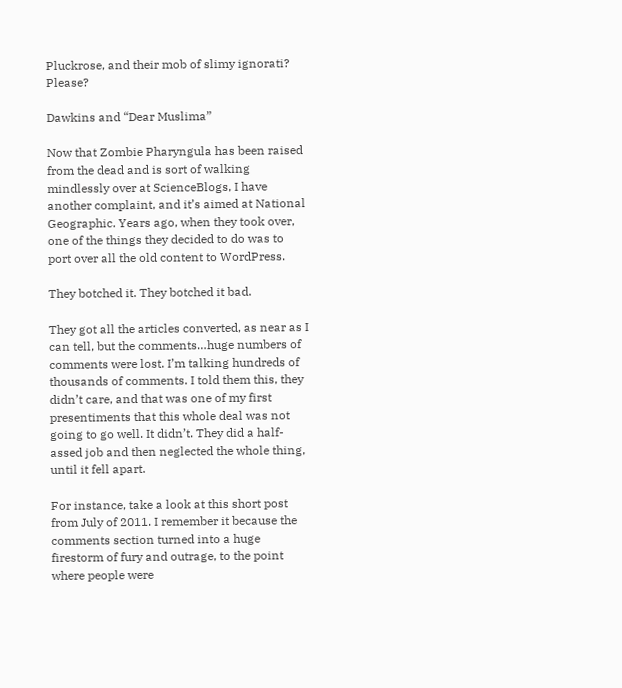Pluckrose, and their mob of slimy ignorati? Please?

Dawkins and “Dear Muslima”

Now that Zombie Pharyngula has been raised from the dead and is sort of walking mindlessly over at ScienceBlogs, I have another complaint, and it’s aimed at National Geographic. Years ago, when they took over, one of the things they decided to do was to port over all the old content to WordPress.

They botched it. They botched it bad.

They got all the articles converted, as near as I can tell, but the comments…huge numbers of comments were lost. I’m talking hundreds of thousands of comments. I told them this, they didn’t care, and that was one of my first presentiments that this whole deal was not going to go well. It didn’t. They did a half-assed job and then neglected the whole thing, until it fell apart.

For instance, take a look at this short post from July of 2011. I remember it because the comments section turned into a huge firestorm of fury and outrage, to the point where people were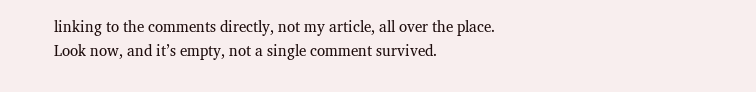linking to the comments directly, not my article, all over the place. Look now, and it’s empty, not a single comment survived.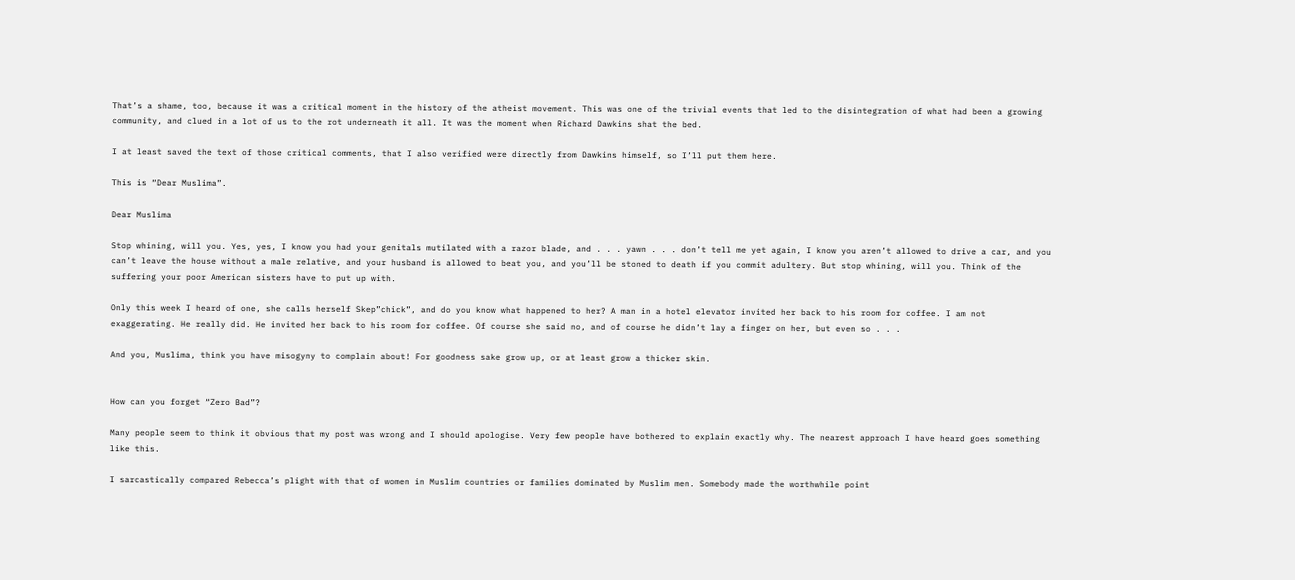That’s a shame, too, because it was a critical moment in the history of the atheist movement. This was one of the trivial events that led to the disintegration of what had been a growing community, and clued in a lot of us to the rot underneath it all. It was the moment when Richard Dawkins shat the bed.

I at least saved the text of those critical comments, that I also verified were directly from Dawkins himself, so I’ll put them here.

This is “Dear Muslima”.

Dear Muslima

Stop whining, will you. Yes, yes, I know you had your genitals mutilated with a razor blade, and . . . yawn . . . don’t tell me yet again, I know you aren’t allowed to drive a car, and you can’t leave the house without a male relative, and your husband is allowed to beat you, and you’ll be stoned to death if you commit adultery. But stop whining, will you. Think of the suffering your poor American sisters have to put up with.

Only this week I heard of one, she calls herself Skep”chick”, and do you know what happened to her? A man in a hotel elevator invited her back to his room for coffee. I am not exaggerating. He really did. He invited her back to his room for coffee. Of course she said no, and of course he didn’t lay a finger on her, but even so . . .

And you, Muslima, think you have misogyny to complain about! For goodness sake grow up, or at least grow a thicker skin.


How can you forget “Zero Bad”?

Many people seem to think it obvious that my post was wrong and I should apologise. Very few people have bothered to explain exactly why. The nearest approach I have heard goes something like this.

I sarcastically compared Rebecca’s plight with that of women in Muslim countries or families dominated by Muslim men. Somebody made the worthwhile point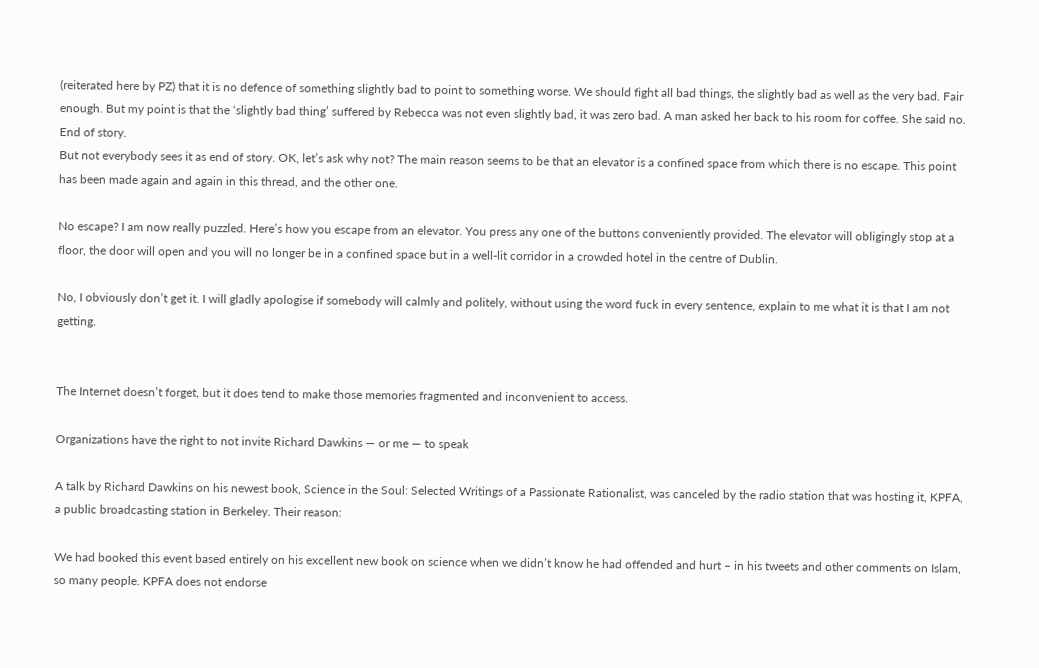(reiterated here by PZ) that it is no defence of something slightly bad to point to something worse. We should fight all bad things, the slightly bad as well as the very bad. Fair enough. But my point is that the ‘slightly bad thing’ suffered by Rebecca was not even slightly bad, it was zero bad. A man asked her back to his room for coffee. She said no. End of story.
But not everybody sees it as end of story. OK, let’s ask why not? The main reason seems to be that an elevator is a confined space from which there is no escape. This point has been made again and again in this thread, and the other one.

No escape? I am now really puzzled. Here’s how you escape from an elevator. You press any one of the buttons conveniently provided. The elevator will obligingly stop at a floor, the door will open and you will no longer be in a confined space but in a well-lit corridor in a crowded hotel in the centre of Dublin.

No, I obviously don’t get it. I will gladly apologise if somebody will calmly and politely, without using the word fuck in every sentence, explain to me what it is that I am not getting.


The Internet doesn’t forget, but it does tend to make those memories fragmented and inconvenient to access.

Organizations have the right to not invite Richard Dawkins — or me — to speak

A talk by Richard Dawkins on his newest book, Science in the Soul: Selected Writings of a Passionate Rationalist, was canceled by the radio station that was hosting it, KPFA, a public broadcasting station in Berkeley. Their reason:

We had booked this event based entirely on his excellent new book on science when we didn’t know he had offended and hurt – in his tweets and other comments on Islam, so many people. KPFA does not endorse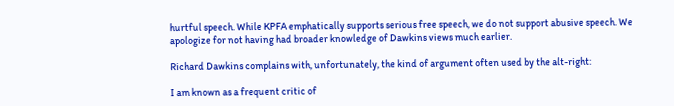hurtful speech. While KPFA emphatically supports serious free speech, we do not support abusive speech. We apologize for not having had broader knowledge of Dawkins views much earlier.

Richard Dawkins complains with, unfortunately, the kind of argument often used by the alt-right:

I am known as a frequent critic of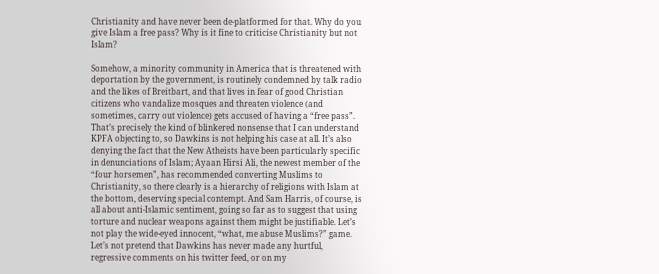Christianity and have never been de-platformed for that. Why do you give Islam a free pass? Why is it fine to criticise Christianity but not Islam?

Somehow, a minority community in America that is threatened with deportation by the government, is routinely condemned by talk radio and the likes of Breitbart, and that lives in fear of good Christian citizens who vandalize mosques and threaten violence (and sometimes, carry out violence) gets accused of having a “free pass”. That’s precisely the kind of blinkered nonsense that I can understand KPFA objecting to, so Dawkins is not helping his case at all. It’s also denying the fact that the New Atheists have been particularly specific in denunciations of Islam; Ayaan Hirsi Ali, the newest member of the “four horsemen”, has recommended converting Muslims to Christianity, so there clearly is a hierarchy of religions with Islam at the bottom, deserving special contempt. And Sam Harris, of course, is all about anti-Islamic sentiment, going so far as to suggest that using torture and nuclear weapons against them might be justifiable. Let’s not play the wide-eyed innocent, “what, me abuse Muslims?” game. Let’s not pretend that Dawkins has never made any hurtful, regressive comments on his twitter feed, or on my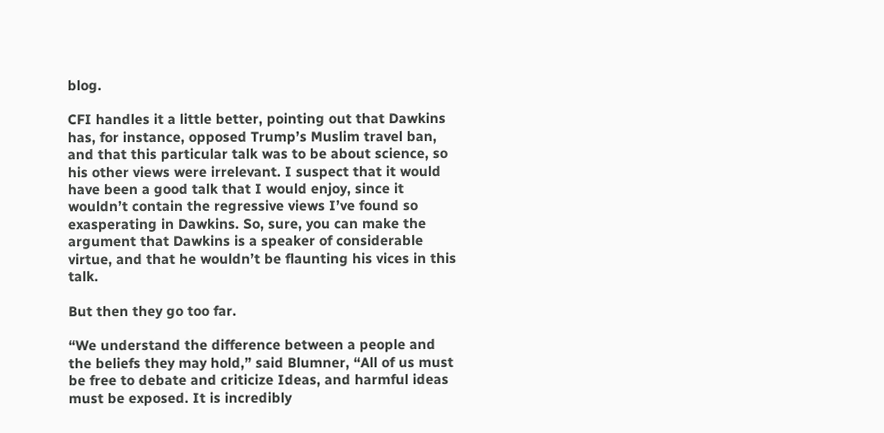blog.

CFI handles it a little better, pointing out that Dawkins has, for instance, opposed Trump’s Muslim travel ban, and that this particular talk was to be about science, so his other views were irrelevant. I suspect that it would have been a good talk that I would enjoy, since it wouldn’t contain the regressive views I’ve found so exasperating in Dawkins. So, sure, you can make the argument that Dawkins is a speaker of considerable virtue, and that he wouldn’t be flaunting his vices in this talk.

But then they go too far.

“We understand the difference between a people and the beliefs they may hold,” said Blumner, “All of us must be free to debate and criticize Ideas, and harmful ideas must be exposed. It is incredibly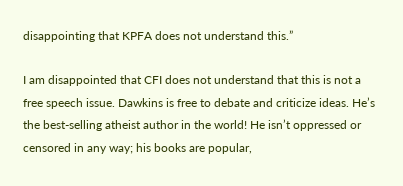disappointing that KPFA does not understand this.”

I am disappointed that CFI does not understand that this is not a free speech issue. Dawkins is free to debate and criticize ideas. He’s the best-selling atheist author in the world! He isn’t oppressed or censored in any way; his books are popular,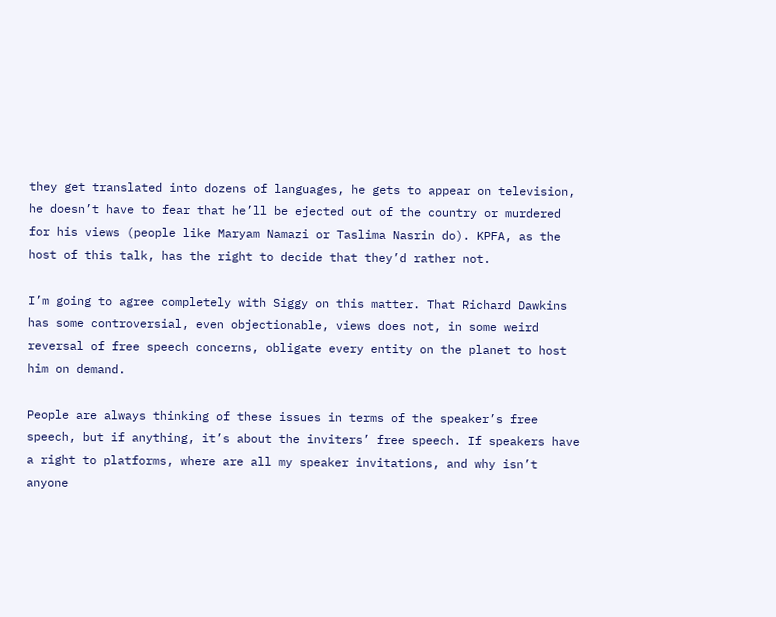they get translated into dozens of languages, he gets to appear on television, he doesn’t have to fear that he’ll be ejected out of the country or murdered for his views (people like Maryam Namazi or Taslima Nasrin do). KPFA, as the host of this talk, has the right to decide that they’d rather not.

I’m going to agree completely with Siggy on this matter. That Richard Dawkins has some controversial, even objectionable, views does not, in some weird reversal of free speech concerns, obligate every entity on the planet to host him on demand.

People are always thinking of these issues in terms of the speaker’s free speech, but if anything, it’s about the inviters’ free speech. If speakers have a right to platforms, where are all my speaker invitations, and why isn’t anyone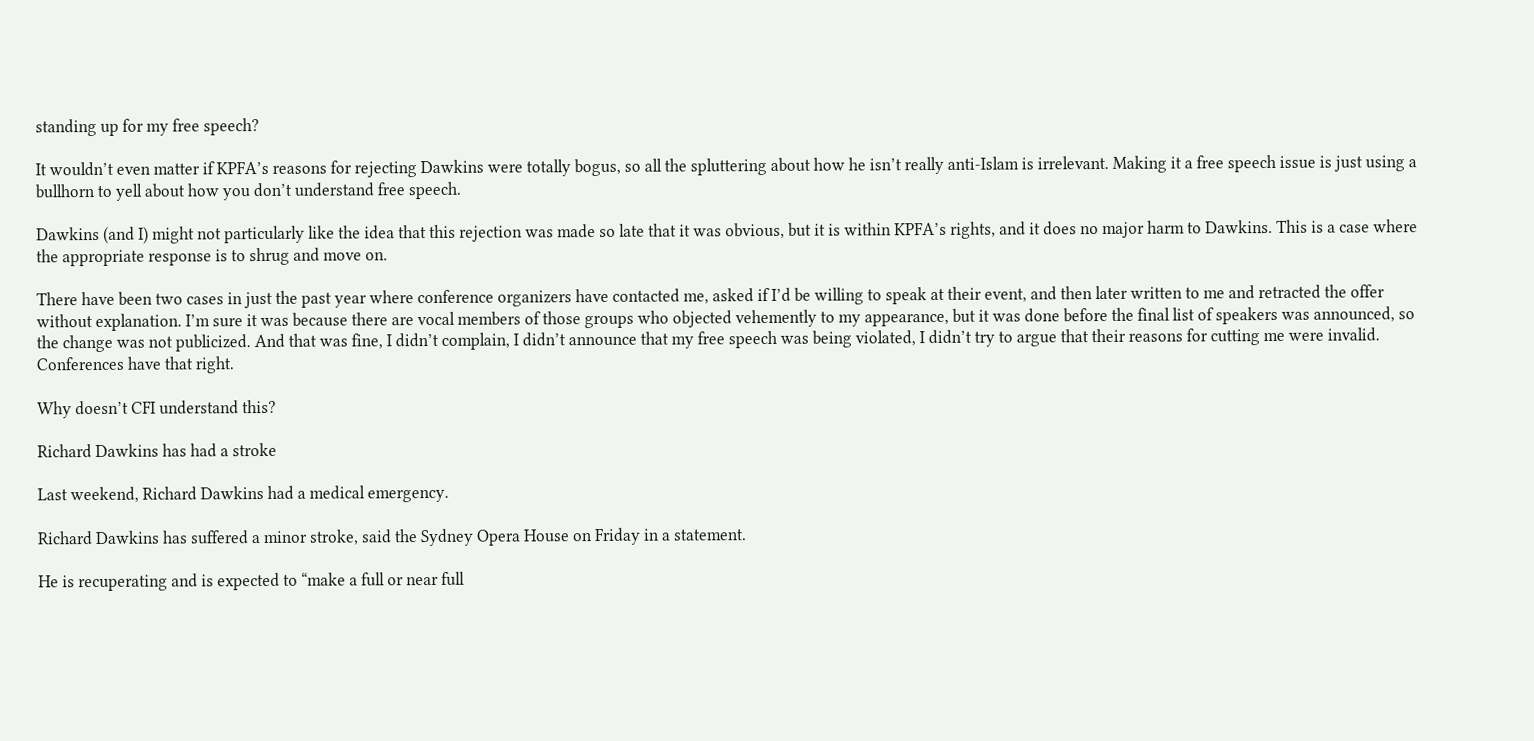standing up for my free speech?

It wouldn’t even matter if KPFA’s reasons for rejecting Dawkins were totally bogus, so all the spluttering about how he isn’t really anti-Islam is irrelevant. Making it a free speech issue is just using a bullhorn to yell about how you don’t understand free speech.

Dawkins (and I) might not particularly like the idea that this rejection was made so late that it was obvious, but it is within KPFA’s rights, and it does no major harm to Dawkins. This is a case where the appropriate response is to shrug and move on.

There have been two cases in just the past year where conference organizers have contacted me, asked if I’d be willing to speak at their event, and then later written to me and retracted the offer without explanation. I’m sure it was because there are vocal members of those groups who objected vehemently to my appearance, but it was done before the final list of speakers was announced, so the change was not publicized. And that was fine, I didn’t complain, I didn’t announce that my free speech was being violated, I didn’t try to argue that their reasons for cutting me were invalid. Conferences have that right.

Why doesn’t CFI understand this?

Richard Dawkins has had a stroke

Last weekend, Richard Dawkins had a medical emergency.

Richard Dawkins has suffered a minor stroke, said the Sydney Opera House on Friday in a statement.

He is recuperating and is expected to “make a full or near full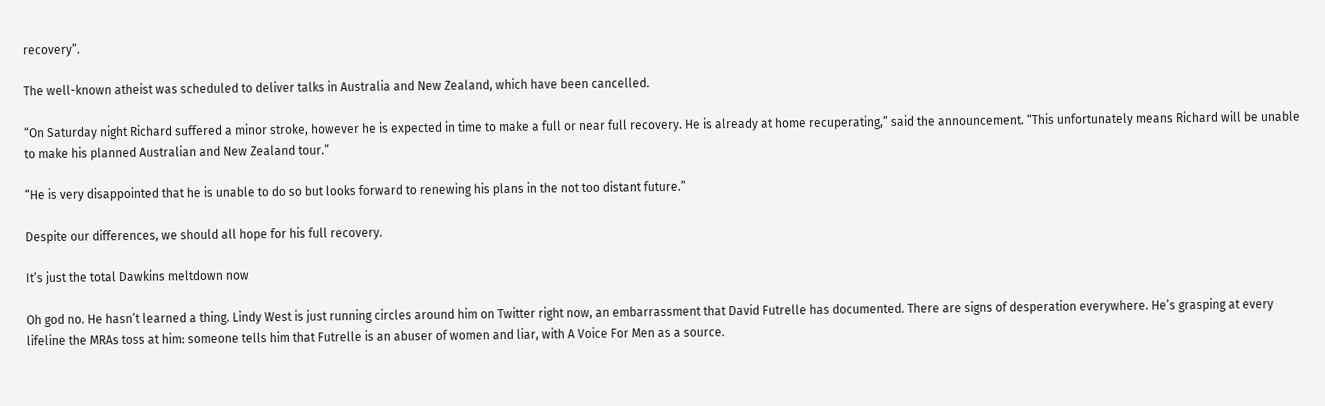recovery”.

The well-known atheist was scheduled to deliver talks in Australia and New Zealand, which have been cancelled.

“On Saturday night Richard suffered a minor stroke, however he is expected in time to make a full or near full recovery. He is already at home recuperating,” said the announcement. “This unfortunately means Richard will be unable to make his planned Australian and New Zealand tour.”

“He is very disappointed that he is unable to do so but looks forward to renewing his plans in the not too distant future.”

Despite our differences, we should all hope for his full recovery.

It’s just the total Dawkins meltdown now

Oh god no. He hasn’t learned a thing. Lindy West is just running circles around him on Twitter right now, an embarrassment that David Futrelle has documented. There are signs of desperation everywhere. He’s grasping at every lifeline the MRAs toss at him: someone tells him that Futrelle is an abuser of women and liar, with A Voice For Men as a source.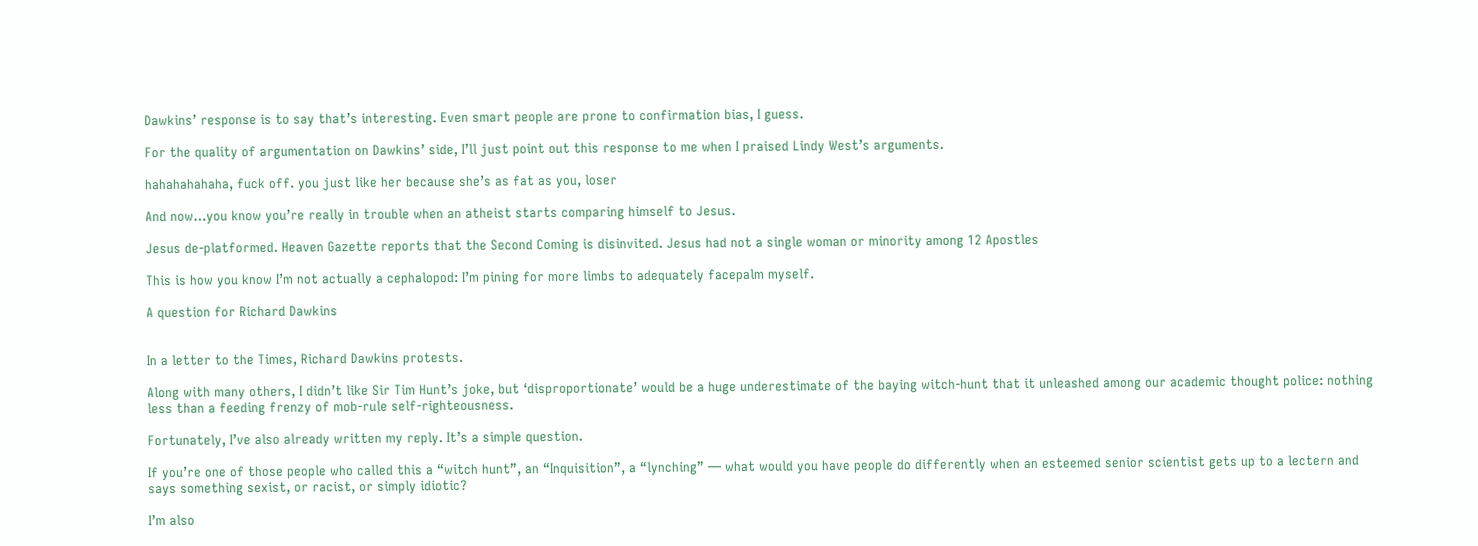Dawkins’ response is to say that’s interesting. Even smart people are prone to confirmation bias, I guess.

For the quality of argumentation on Dawkins’ side, I’ll just point out this response to me when I praised Lindy West’s arguments.

hahahahahaha, fuck off. you just like her because she’s as fat as you, loser

And now…you know you’re really in trouble when an atheist starts comparing himself to Jesus.

Jesus de-platformed. Heaven Gazette reports that the Second Coming is disinvited. Jesus had not a single woman or minority among 12 Apostles

This is how you know I’m not actually a cephalopod: I’m pining for more limbs to adequately facepalm myself.

A question for Richard Dawkins


In a letter to the Times, Richard Dawkins protests.

Along with many others, I didn’t like Sir Tim Hunt’s joke, but ‘disproportionate’ would be a huge underestimate of the baying witch-hunt that it unleashed among our academic thought police: nothing less than a feeding frenzy of mob-rule self-righteousness.

Fortunately, I’ve also already written my reply. It’s a simple question.

If you’re one of those people who called this a “witch hunt”, an “Inquisition”, a “lynching” — what would you have people do differently when an esteemed senior scientist gets up to a lectern and says something sexist, or racist, or simply idiotic?

I’m also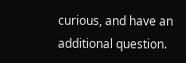curious, and have an additional question.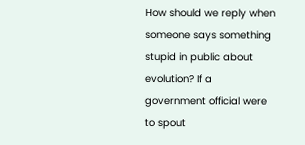How should we reply when someone says something stupid in public about evolution? If a government official were to spout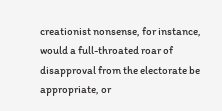creationist nonsense, for instance, would a full-throated roar of disapproval from the electorate be appropriate, or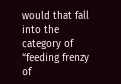would that fall into the category of “feeding frenzy of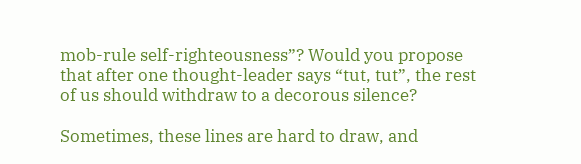mob-rule self-righteousness”? Would you propose that after one thought-leader says “tut, tut”, the rest of us should withdraw to a decorous silence?

Sometimes, these lines are hard to draw, and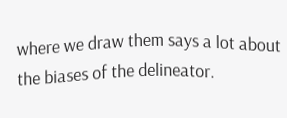where we draw them says a lot about the biases of the delineator.